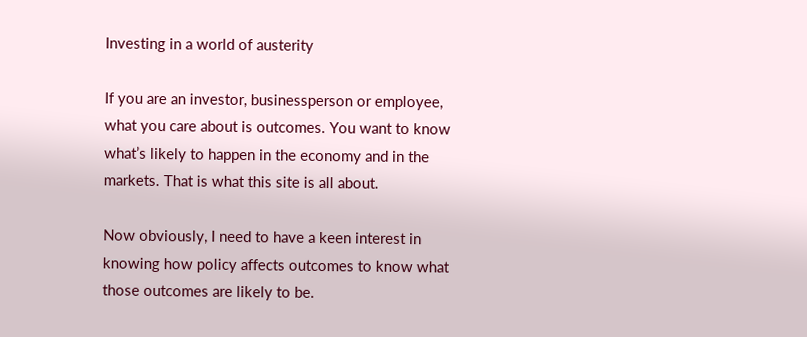Investing in a world of austerity

If you are an investor, businessperson or employee, what you care about is outcomes. You want to know what’s likely to happen in the economy and in the markets. That is what this site is all about.

Now obviously, I need to have a keen interest in knowing how policy affects outcomes to know what those outcomes are likely to be.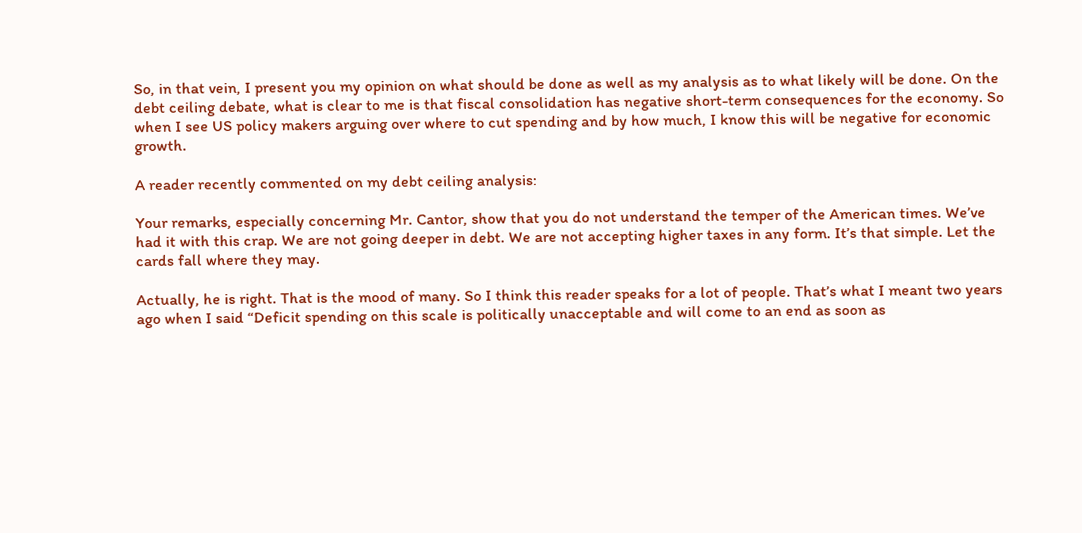So, in that vein, I present you my opinion on what should be done as well as my analysis as to what likely will be done. On the debt ceiling debate, what is clear to me is that fiscal consolidation has negative short-term consequences for the economy. So when I see US policy makers arguing over where to cut spending and by how much, I know this will be negative for economic growth.

A reader recently commented on my debt ceiling analysis:

Your remarks, especially concerning Mr. Cantor, show that you do not understand the temper of the American times. We’ve had it with this crap. We are not going deeper in debt. We are not accepting higher taxes in any form. It’s that simple. Let the cards fall where they may.

Actually, he is right. That is the mood of many. So I think this reader speaks for a lot of people. That’s what I meant two years ago when I said “Deficit spending on this scale is politically unacceptable and will come to an end as soon as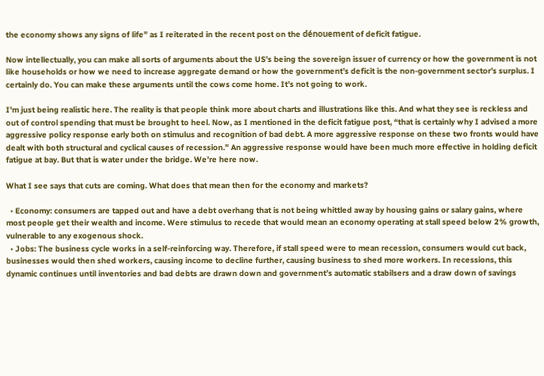the economy shows any signs of life” as I reiterated in the recent post on the dénouement of deficit fatigue.

Now intellectually, you can make all sorts of arguments about the US’s being the sovereign issuer of currency or how the government is not like households or how we need to increase aggregate demand or how the government’s deficit is the non-government sector’s surplus. I certainly do. You can make these arguments until the cows come home. It’s not going to work.

I’m just being realistic here. The reality is that people think more about charts and illustrations like this. And what they see is reckless and out of control spending that must be brought to heel. Now, as I mentioned in the deficit fatigue post, “that is certainly why I advised a more aggressive policy response early both on stimulus and recognition of bad debt. A more aggressive response on these two fronts would have dealt with both structural and cyclical causes of recession.” An aggressive response would have been much more effective in holding deficit fatigue at bay. But that is water under the bridge. We’re here now.

What I see says that cuts are coming. What does that mean then for the economy and markets?

  • Economy: consumers are tapped out and have a debt overhang that is not being whittled away by housing gains or salary gains, where most people get their wealth and income. Were stimulus to recede that would mean an economy operating at stall speed below 2% growth, vulnerable to any exogenous shock.
  • Jobs: The business cycle works in a self-reinforcing way. Therefore, if stall speed were to mean recession, consumers would cut back, businesses would then shed workers, causing income to decline further, causing business to shed more workers. In recessions, this dynamic continues until inventories and bad debts are drawn down and government’s automatic stabilsers and a draw down of savings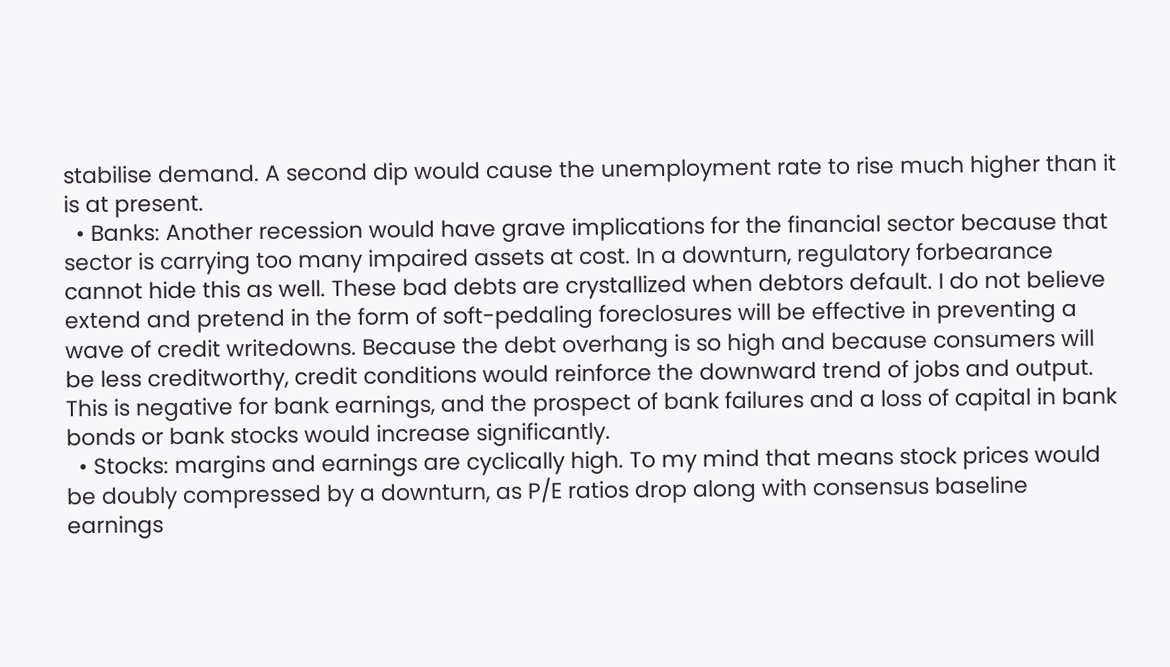stabilise demand. A second dip would cause the unemployment rate to rise much higher than it is at present.
  • Banks: Another recession would have grave implications for the financial sector because that sector is carrying too many impaired assets at cost. In a downturn, regulatory forbearance cannot hide this as well. These bad debts are crystallized when debtors default. I do not believe extend and pretend in the form of soft-pedaling foreclosures will be effective in preventing a wave of credit writedowns. Because the debt overhang is so high and because consumers will be less creditworthy, credit conditions would reinforce the downward trend of jobs and output. This is negative for bank earnings, and the prospect of bank failures and a loss of capital in bank bonds or bank stocks would increase significantly.
  • Stocks: margins and earnings are cyclically high. To my mind that means stock prices would be doubly compressed by a downturn, as P/E ratios drop along with consensus baseline earnings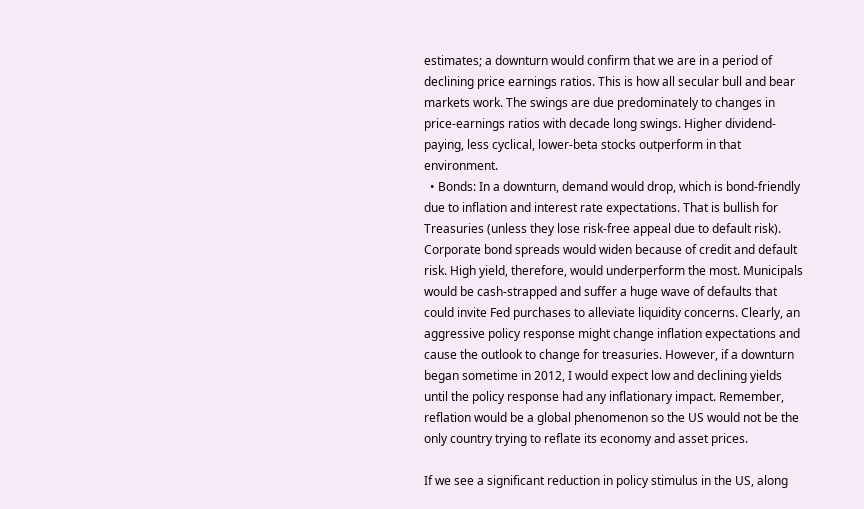estimates; a downturn would confirm that we are in a period of declining price earnings ratios. This is how all secular bull and bear markets work. The swings are due predominately to changes in price-earnings ratios with decade long swings. Higher dividend-paying, less cyclical, lower-beta stocks outperform in that environment.
  • Bonds: In a downturn, demand would drop, which is bond-friendly due to inflation and interest rate expectations. That is bullish for Treasuries (unless they lose risk-free appeal due to default risk). Corporate bond spreads would widen because of credit and default risk. High yield, therefore, would underperform the most. Municipals would be cash-strapped and suffer a huge wave of defaults that could invite Fed purchases to alleviate liquidity concerns. Clearly, an aggressive policy response might change inflation expectations and cause the outlook to change for treasuries. However, if a downturn began sometime in 2012, I would expect low and declining yields until the policy response had any inflationary impact. Remember, reflation would be a global phenomenon so the US would not be the only country trying to reflate its economy and asset prices.

If we see a significant reduction in policy stimulus in the US, along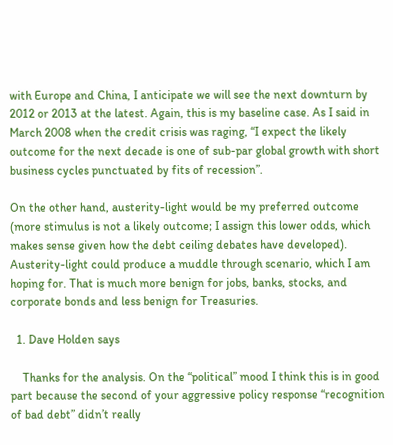with Europe and China, I anticipate we will see the next downturn by 2012 or 2013 at the latest. Again, this is my baseline case. As I said in March 2008 when the credit crisis was raging, “I expect the likely outcome for the next decade is one of sub-par global growth with short business cycles punctuated by fits of recession”.

On the other hand, austerity-light would be my preferred outcome (more stimulus is not a likely outcome; I assign this lower odds, which makes sense given how the debt ceiling debates have developed). Austerity-light could produce a muddle through scenario, which I am hoping for. That is much more benign for jobs, banks, stocks, and corporate bonds and less benign for Treasuries.

  1. Dave Holden says

    Thanks for the analysis. On the “political” mood I think this is in good part because the second of your aggressive policy response “recognition of bad debt” didn’t really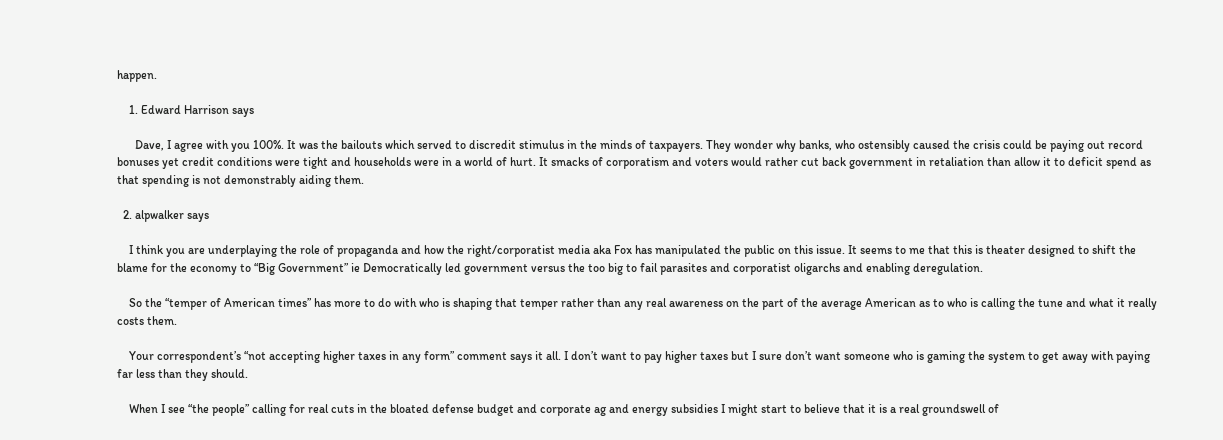happen.

    1. Edward Harrison says

      Dave, I agree with you 100%. It was the bailouts which served to discredit stimulus in the minds of taxpayers. They wonder why banks, who ostensibly caused the crisis could be paying out record bonuses yet credit conditions were tight and households were in a world of hurt. It smacks of corporatism and voters would rather cut back government in retaliation than allow it to deficit spend as that spending is not demonstrably aiding them.

  2. alpwalker says

    I think you are underplaying the role of propaganda and how the right/corporatist media aka Fox has manipulated the public on this issue. It seems to me that this is theater designed to shift the blame for the economy to “Big Government” ie Democratically led government versus the too big to fail parasites and corporatist oligarchs and enabling deregulation.

    So the “temper of American times” has more to do with who is shaping that temper rather than any real awareness on the part of the average American as to who is calling the tune and what it really costs them.

    Your correspondent’s “not accepting higher taxes in any form” comment says it all. I don’t want to pay higher taxes but I sure don’t want someone who is gaming the system to get away with paying far less than they should.

    When I see “the people” calling for real cuts in the bloated defense budget and corporate ag and energy subsidies I might start to believe that it is a real groundswell of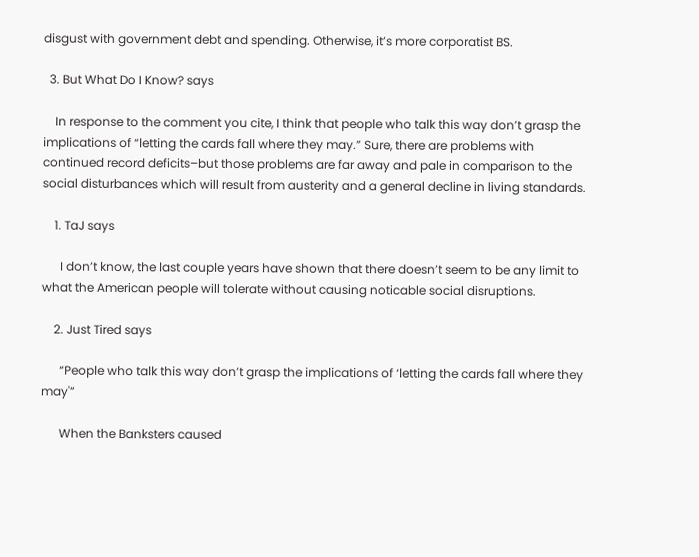disgust with government debt and spending. Otherwise, it’s more corporatist BS.

  3. But What Do I Know? says

    In response to the comment you cite, I think that people who talk this way don’t grasp the implications of “letting the cards fall where they may.” Sure, there are problems with continued record deficits–but those problems are far away and pale in comparison to the social disturbances which will result from austerity and a general decline in living standards.

    1. TaJ says

      I don’t know, the last couple years have shown that there doesn’t seem to be any limit to what the American people will tolerate without causing noticable social disruptions.

    2. Just Tired says

      “People who talk this way don’t grasp the implications of ‘letting the cards fall where they may'”

      When the Banksters caused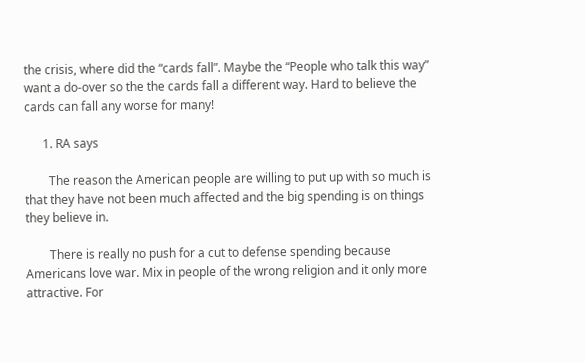the crisis, where did the “cards fall”. Maybe the “People who talk this way” want a do-over so the the cards fall a different way. Hard to believe the cards can fall any worse for many!

      1. RA says

        The reason the American people are willing to put up with so much is that they have not been much affected and the big spending is on things they believe in.

        There is really no push for a cut to defense spending because Americans love war. Mix in people of the wrong religion and it only more attractive. For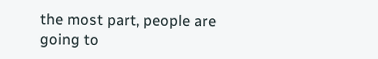the most part, people are going to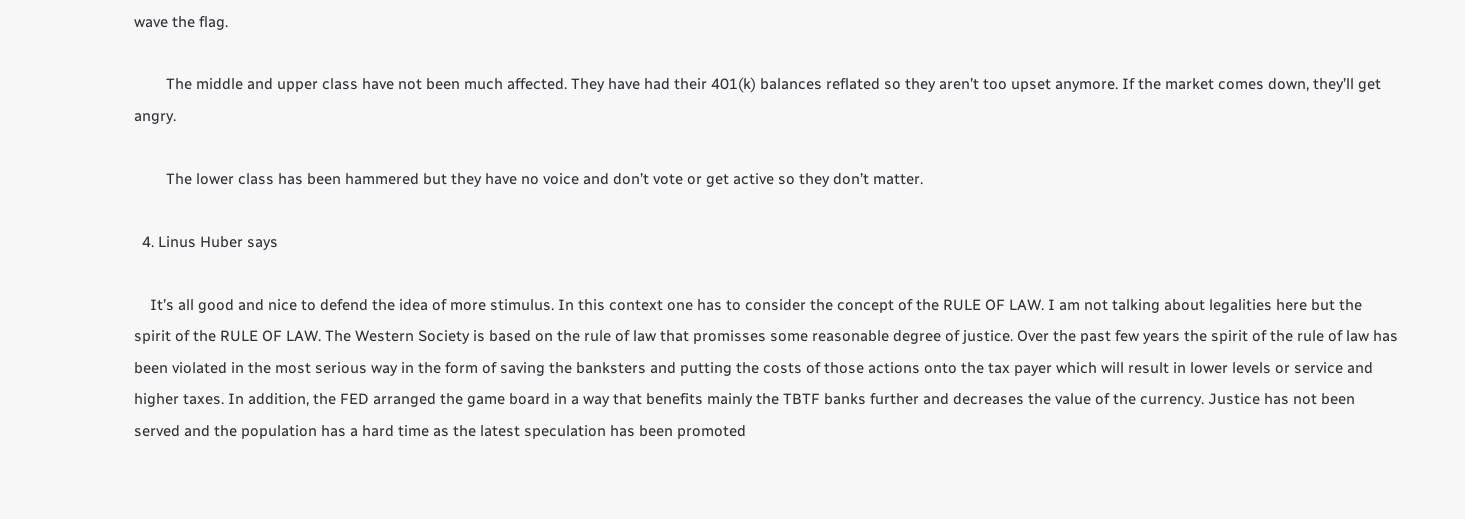wave the flag.

        The middle and upper class have not been much affected. They have had their 401(k) balances reflated so they aren’t too upset anymore. If the market comes down, they’ll get angry.

        The lower class has been hammered but they have no voice and don’t vote or get active so they don’t matter.

  4. Linus Huber says

    It’s all good and nice to defend the idea of more stimulus. In this context one has to consider the concept of the RULE OF LAW. I am not talking about legalities here but the spirit of the RULE OF LAW. The Western Society is based on the rule of law that promisses some reasonable degree of justice. Over the past few years the spirit of the rule of law has been violated in the most serious way in the form of saving the banksters and putting the costs of those actions onto the tax payer which will result in lower levels or service and higher taxes. In addition, the FED arranged the game board in a way that benefits mainly the TBTF banks further and decreases the value of the currency. Justice has not been served and the population has a hard time as the latest speculation has been promoted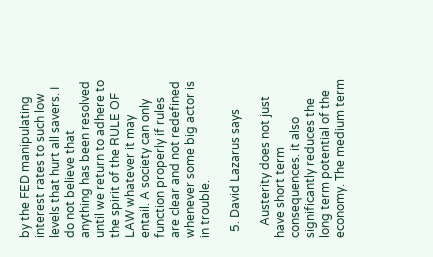by the FED manipulating interest rates to such low levels that hurt all savers. I do not believe that anything has been resolved until we return to adhere to the spirit of the RULE OF LAW whatever it may entail. A society can only function properly if rules are clear and not redefined whenever some big actor is in trouble.

  5. David Lazarus says

    Austerity does not just have short term consequences. it also significantly reduces the long term potential of the economy. The medium term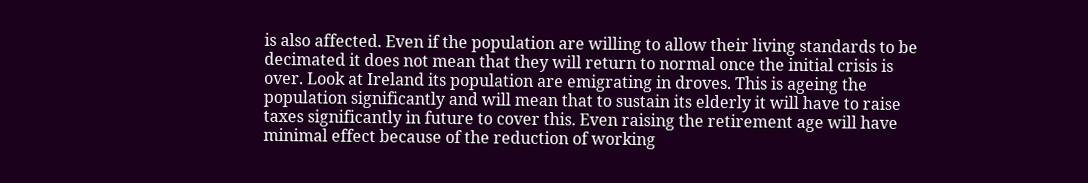is also affected. Even if the population are willing to allow their living standards to be decimated it does not mean that they will return to normal once the initial crisis is over. Look at Ireland its population are emigrating in droves. This is ageing the population significantly and will mean that to sustain its elderly it will have to raise taxes significantly in future to cover this. Even raising the retirement age will have minimal effect because of the reduction of working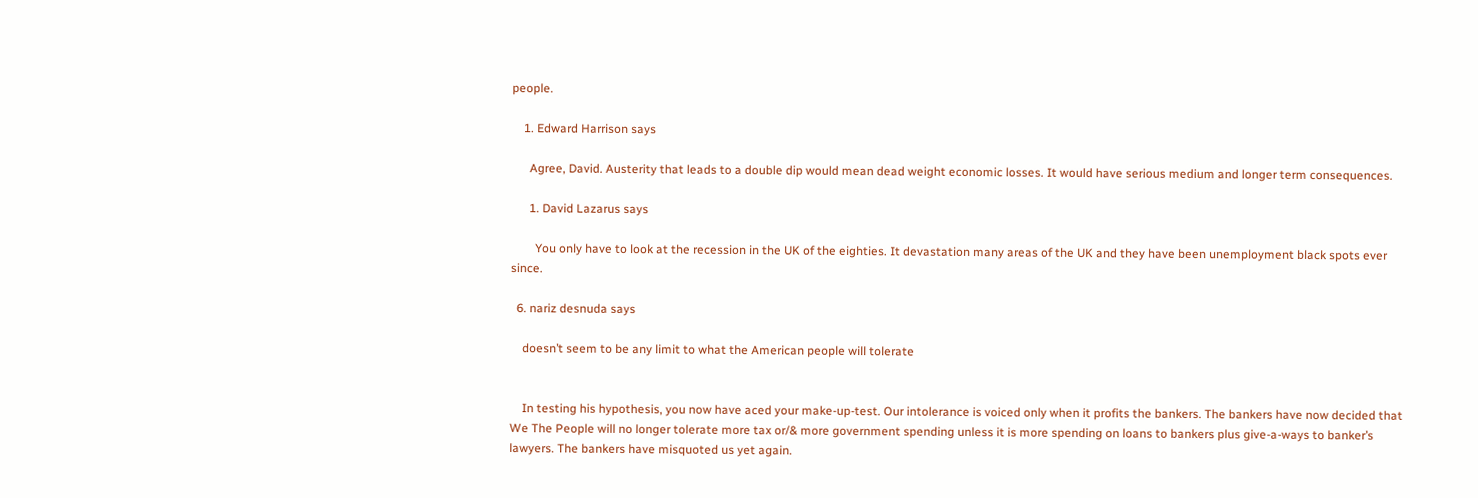people.

    1. Edward Harrison says

      Agree, David. Austerity that leads to a double dip would mean dead weight economic losses. It would have serious medium and longer term consequences.

      1. David Lazarus says

        You only have to look at the recession in the UK of the eighties. It devastation many areas of the UK and they have been unemployment black spots ever since.

  6. nariz desnuda says

    doesn’t seem to be any limit to what the American people will tolerate


    In testing his hypothesis, you now have aced your make-up-test. Our intolerance is voiced only when it profits the bankers. The bankers have now decided that We The People will no longer tolerate more tax or/& more government spending unless it is more spending on loans to bankers plus give-a-ways to banker’s lawyers. The bankers have misquoted us yet again.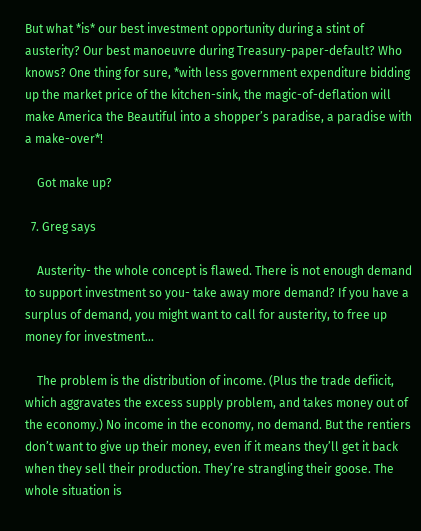But what *is* our best investment opportunity during a stint of austerity? Our best manoeuvre during Treasury-paper-default? Who knows? One thing for sure, *with less government expenditure bidding up the market price of the kitchen-sink, the magic-of-deflation will make America the Beautiful into a shopper’s paradise, a paradise with a make-over*!

    Got make up?

  7. Greg says

    Austerity- the whole concept is flawed. There is not enough demand to support investment so you- take away more demand? If you have a surplus of demand, you might want to call for austerity, to free up money for investment…

    The problem is the distribution of income. (Plus the trade defiicit, which aggravates the excess supply problem, and takes money out of the economy.) No income in the economy, no demand. But the rentiers don’t want to give up their money, even if it means they’ll get it back when they sell their production. They’re strangling their goose. The whole situation is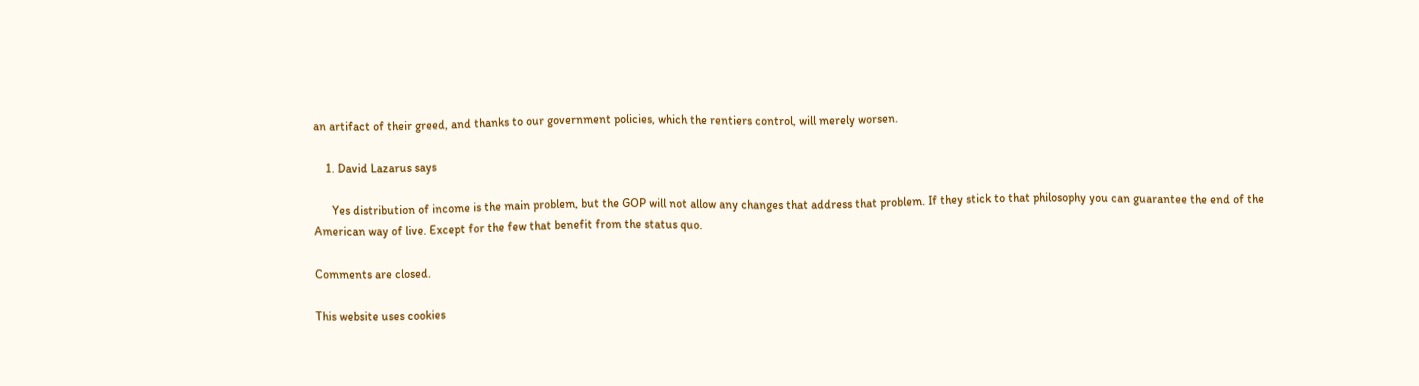an artifact of their greed, and thanks to our government policies, which the rentiers control, will merely worsen.

    1. David Lazarus says

      Yes distribution of income is the main problem, but the GOP will not allow any changes that address that problem. If they stick to that philosophy you can guarantee the end of the American way of live. Except for the few that benefit from the status quo.

Comments are closed.

This website uses cookies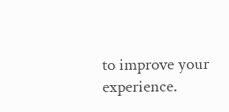to improve your experience.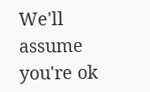We'll assume you're ok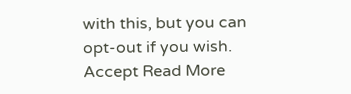with this, but you can opt-out if you wish. Accept Read More